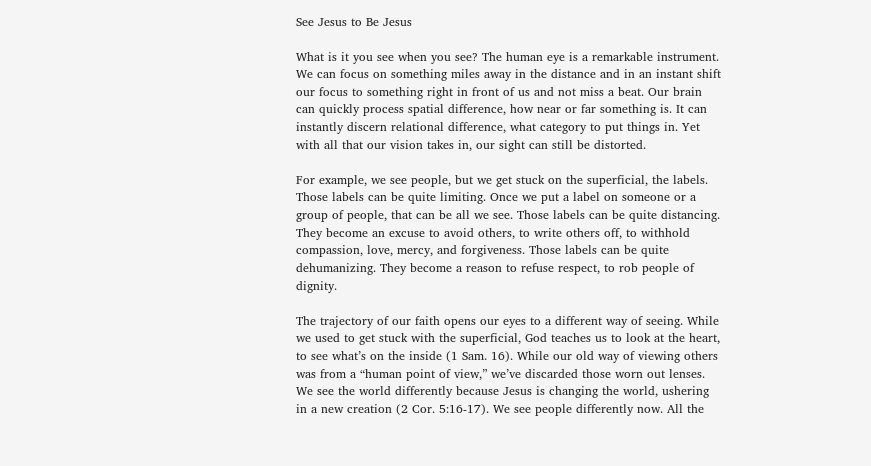See Jesus to Be Jesus

What is it you see when you see? The human eye is a remarkable instrument. We can focus on something miles away in the distance and in an instant shift our focus to something right in front of us and not miss a beat. Our brain can quickly process spatial difference, how near or far something is. It can instantly discern relational difference, what category to put things in. Yet with all that our vision takes in, our sight can still be distorted.

For example, we see people, but we get stuck on the superficial, the labels. Those labels can be quite limiting. Once we put a label on someone or a group of people, that can be all we see. Those labels can be quite distancing. They become an excuse to avoid others, to write others off, to withhold compassion, love, mercy, and forgiveness. Those labels can be quite dehumanizing. They become a reason to refuse respect, to rob people of dignity.

The trajectory of our faith opens our eyes to a different way of seeing. While we used to get stuck with the superficial, God teaches us to look at the heart, to see what’s on the inside (1 Sam. 16). While our old way of viewing others was from a “human point of view,” we’ve discarded those worn out lenses. We see the world differently because Jesus is changing the world, ushering in a new creation (2 Cor. 5:16-17). We see people differently now. All the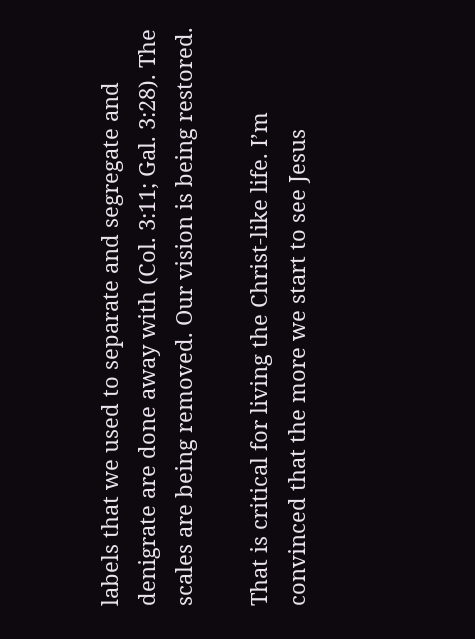labels that we used to separate and segregate and denigrate are done away with (Col. 3:11; Gal. 3:28). The scales are being removed. Our vision is being restored.

That is critical for living the Christ-like life. I’m convinced that the more we start to see Jesus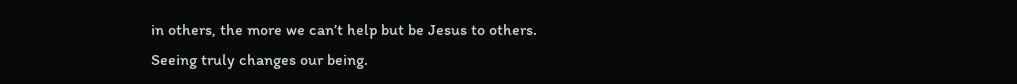in others, the more we can’t help but be Jesus to others. Seeing truly changes our being.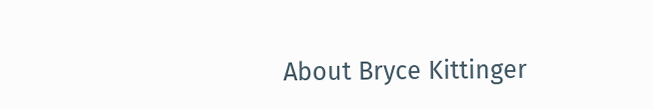About Bryce Kittinger